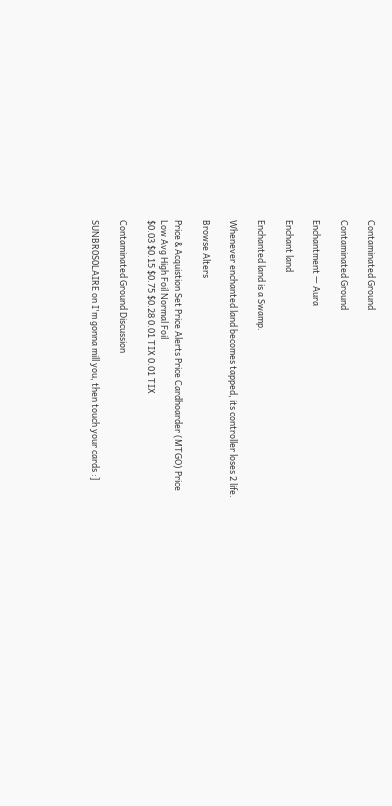Contaminated Ground

Contaminated Ground

Enchantment — Aura

Enchant land

Enchanted land is a Swamp.

Whenever enchanted land becomes tapped, its controller loses 2 life.

Browse Alters

Price & Acquistion Set Price Alerts Price Cardhoarder (MTGO) Price
Low Avg High Foil Normal Foil
$0.03 $0.15 $0.75 $0.28 0.01 TIX 0.01 TIX

Contaminated Ground Discussion

SUNBR0S0LAIRE on I'm gonna mill you, then touch your cards :]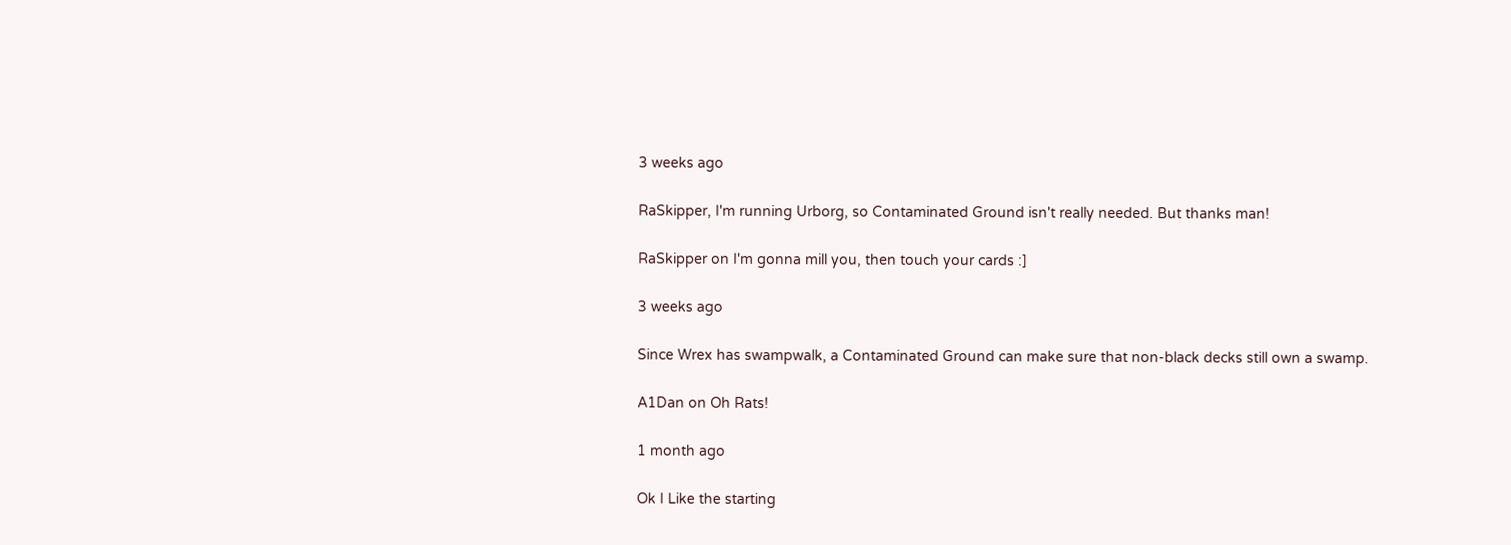3 weeks ago

RaSkipper, I'm running Urborg, so Contaminated Ground isn't really needed. But thanks man!

RaSkipper on I'm gonna mill you, then touch your cards :]

3 weeks ago

Since Wrex has swampwalk, a Contaminated Ground can make sure that non-black decks still own a swamp.

A1Dan on Oh Rats!

1 month ago

Ok I Like the starting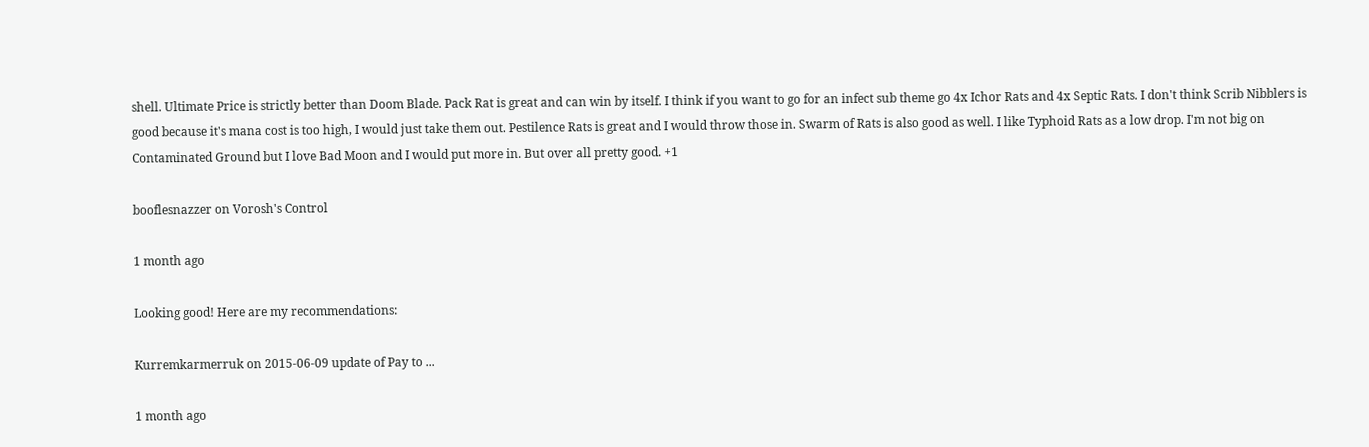shell. Ultimate Price is strictly better than Doom Blade. Pack Rat is great and can win by itself. I think if you want to go for an infect sub theme go 4x Ichor Rats and 4x Septic Rats. I don't think Scrib Nibblers is good because it's mana cost is too high, I would just take them out. Pestilence Rats is great and I would throw those in. Swarm of Rats is also good as well. I like Typhoid Rats as a low drop. I'm not big on Contaminated Ground but I love Bad Moon and I would put more in. But over all pretty good. +1

booflesnazzer on Vorosh's Control

1 month ago

Looking good! Here are my recommendations:

Kurremkarmerruk on 2015-06-09 update of Pay to ...

1 month ago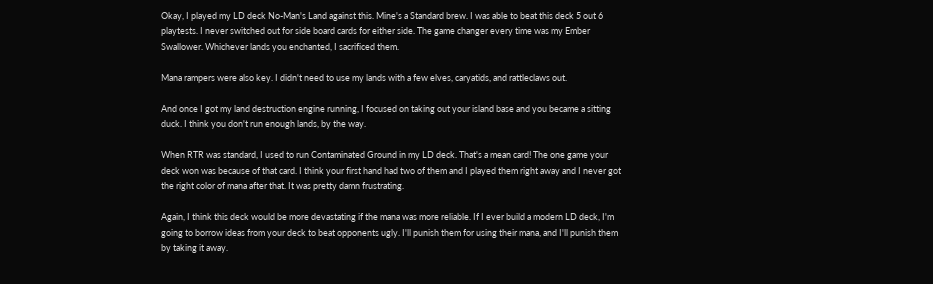Okay, I played my LD deck No-Man's Land against this. Mine's a Standard brew. I was able to beat this deck 5 out 6 playtests. I never switched out for side board cards for either side. The game changer every time was my Ember Swallower. Whichever lands you enchanted, I sacrificed them.

Mana rampers were also key. I didn't need to use my lands with a few elves, caryatids, and rattleclaws out.

And once I got my land destruction engine running, I focused on taking out your island base and you became a sitting duck. I think you don't run enough lands, by the way.

When RTR was standard, I used to run Contaminated Ground in my LD deck. That's a mean card! The one game your deck won was because of that card. I think your first hand had two of them and I played them right away and I never got the right color of mana after that. It was pretty damn frustrating.

Again, I think this deck would be more devastating if the mana was more reliable. If I ever build a modern LD deck, I'm going to borrow ideas from your deck to beat opponents ugly. I'll punish them for using their mana, and I'll punish them by taking it away.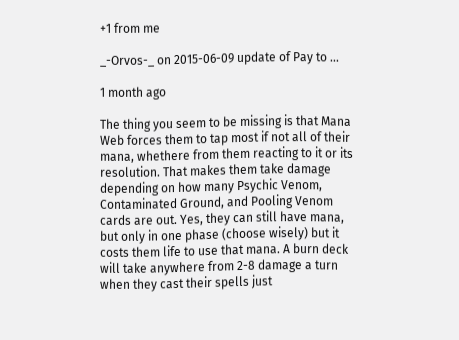+1 from me

_-Orvos-_ on 2015-06-09 update of Pay to ...

1 month ago

The thing you seem to be missing is that Mana Web forces them to tap most if not all of their mana, whethere from them reacting to it or its resolution. That makes them take damage depending on how many Psychic Venom, Contaminated Ground, and Pooling Venom cards are out. Yes, they can still have mana, but only in one phase (choose wisely) but it costs them life to use that mana. A burn deck will take anywhere from 2-8 damage a turn when they cast their spells just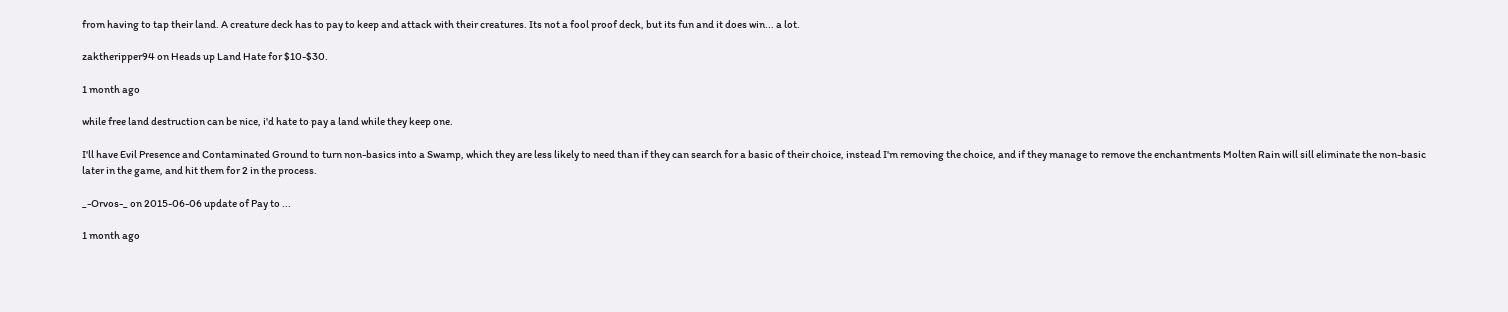from having to tap their land. A creature deck has to pay to keep and attack with their creatures. Its not a fool proof deck, but its fun and it does win... a lot.

zaktheripper94 on Heads up Land Hate for $10-$30.

1 month ago

while free land destruction can be nice, i'd hate to pay a land while they keep one.

I'll have Evil Presence and Contaminated Ground to turn non-basics into a Swamp, which they are less likely to need than if they can search for a basic of their choice, instead I'm removing the choice, and if they manage to remove the enchantments Molten Rain will sill eliminate the non-basic later in the game, and hit them for 2 in the process.

_-Orvos-_ on 2015-06-06 update of Pay to ...

1 month ago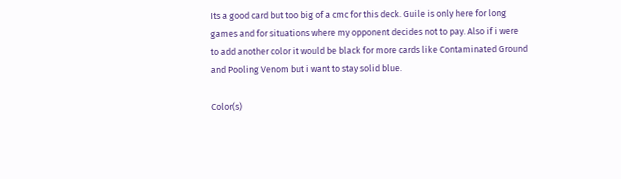Its a good card but too big of a cmc for this deck. Guile is only here for long games and for situations where my opponent decides not to pay. Also if i were to add another color it would be black for more cards like Contaminated Ground and Pooling Venom but i want to stay solid blue.

Color(s)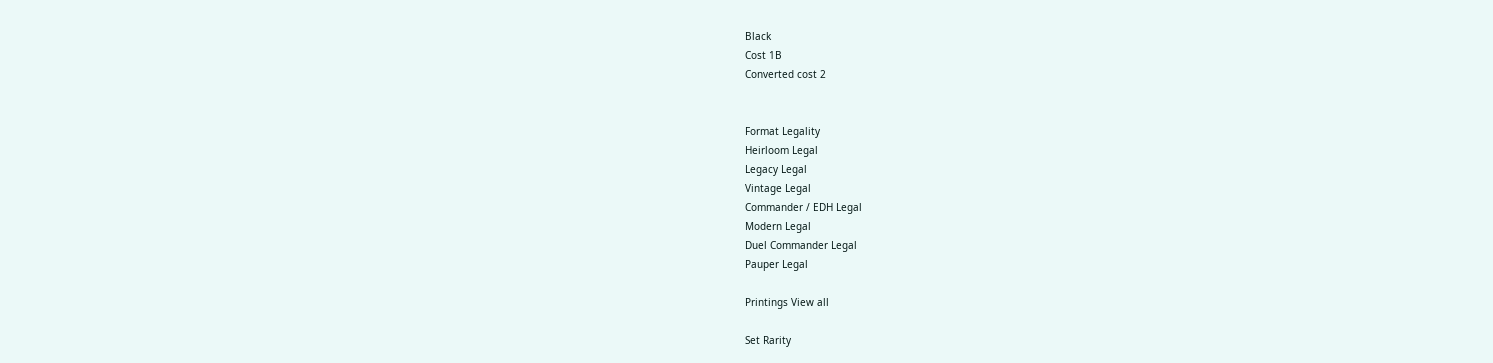Black
Cost 1B
Converted cost 2


Format Legality
Heirloom Legal
Legacy Legal
Vintage Legal
Commander / EDH Legal
Modern Legal
Duel Commander Legal
Pauper Legal

Printings View all

Set Rarity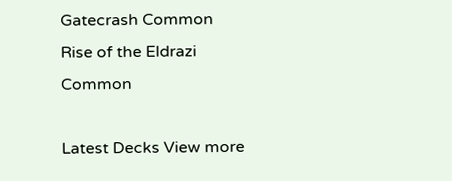Gatecrash Common
Rise of the Eldrazi Common

Latest Decks View more